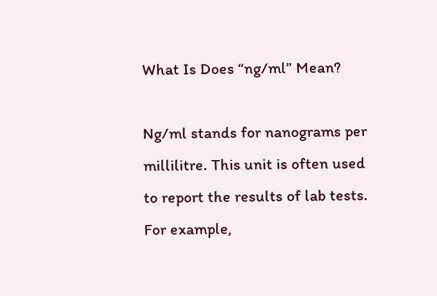What Is Does “ng/ml” Mean?

Ng/ml stands for nanograms per millilitre. This unit is often used to report the results of lab tests. For example,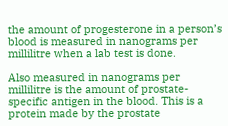the amount of progesterone in a person’s blood is measured in nanograms per millilitre when a lab test is done.

Also measured in nanograms per millilitre is the amount of prostate-specific antigen in the blood. This is a protein made by the prostate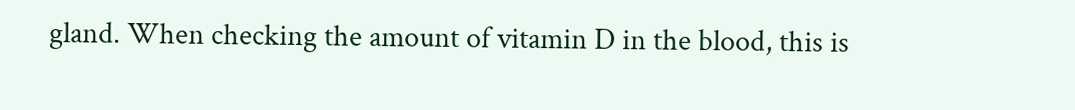gland. When checking the amount of vitamin D in the blood, this is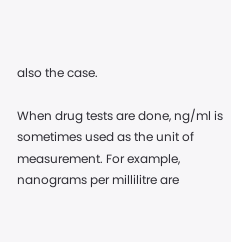also the case.

When drug tests are done, ng/ml is sometimes used as the unit of measurement. For example, nanograms per millilitre are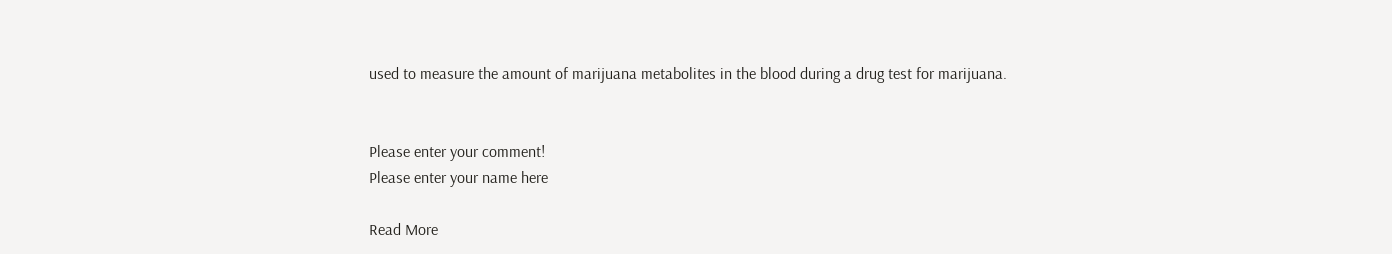used to measure the amount of marijuana metabolites in the blood during a drug test for marijuana.


Please enter your comment!
Please enter your name here

Read More